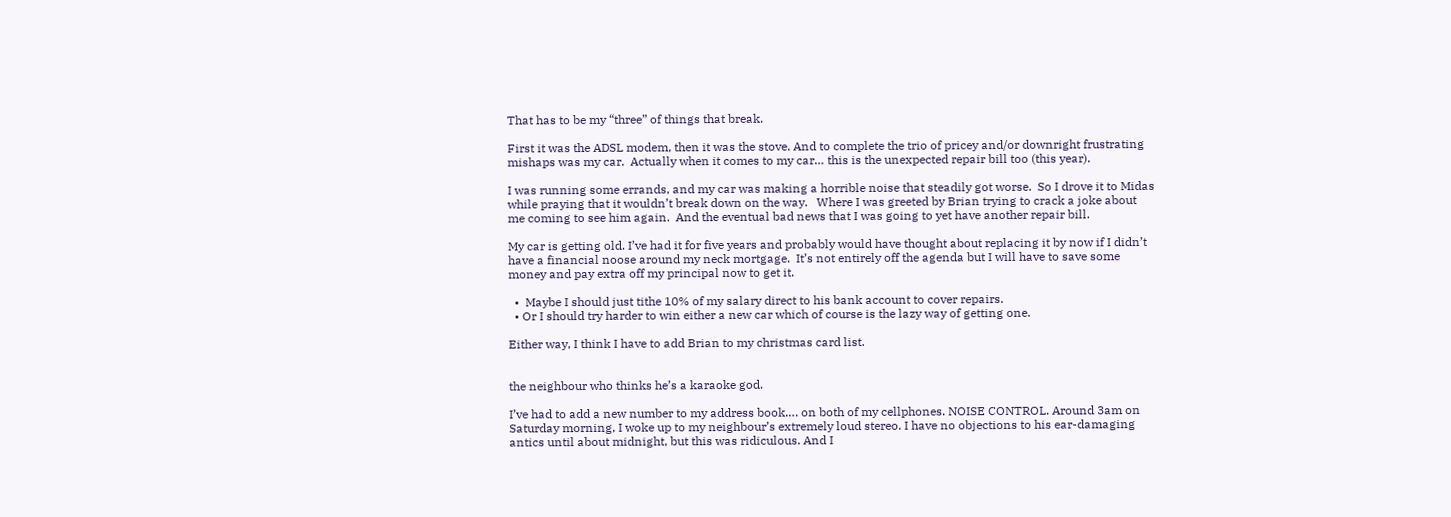That has to be my “three” of things that break.

First it was the ADSL modem, then it was the stove. And to complete the trio of pricey and/or downright frustrating mishaps was my car.  Actually when it comes to my car… this is the unexpected repair bill too (this year).

I was running some errands, and my car was making a horrible noise that steadily got worse.  So I drove it to Midas while praying that it wouldn’t break down on the way.   Where I was greeted by Brian trying to crack a joke about me coming to see him again.  And the eventual bad news that I was going to yet have another repair bill.

My car is getting old. I’ve had it for five years and probably would have thought about replacing it by now if I didn’t have a financial noose around my neck mortgage.  It’s not entirely off the agenda but I will have to save some money and pay extra off my principal now to get it.

  •  Maybe I should just tithe 10% of my salary direct to his bank account to cover repairs.
  • Or I should try harder to win either a new car which of course is the lazy way of getting one.

Either way, I think I have to add Brian to my christmas card list.


the neighbour who thinks he’s a karaoke god.

I’ve had to add a new number to my address book…. on both of my cellphones. NOISE CONTROL. Around 3am on Saturday morning, I woke up to my neighbour’s extremely loud stereo. I have no objections to his ear-damaging antics until about midnight, but this was ridiculous. And I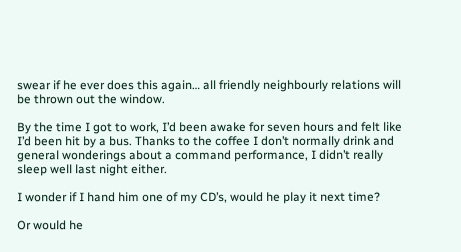swear if he ever does this again… all friendly neighbourly relations will be thrown out the window.

By the time I got to work, I’d been awake for seven hours and felt like I’d been hit by a bus. Thanks to the coffee I don’t normally drink and general wonderings about a command performance, I didn’t really sleep well last night either.

I wonder if I hand him one of my CD’s, would he play it next time?

Or would he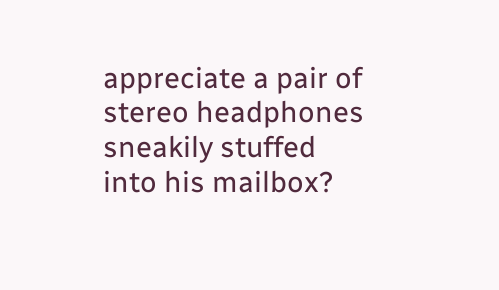appreciate a pair of stereo headphones sneakily stuffed into his mailbox?